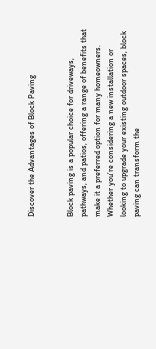Discover the Advantages of Block Paving


Block paving is a popular choice for driveways, pathways, and patios, offering a range of benefits that make it a preferred option for many homeowners. Whether you’re considering a new installation or looking to upgrade your existing outdoor spaces, block paving can transform the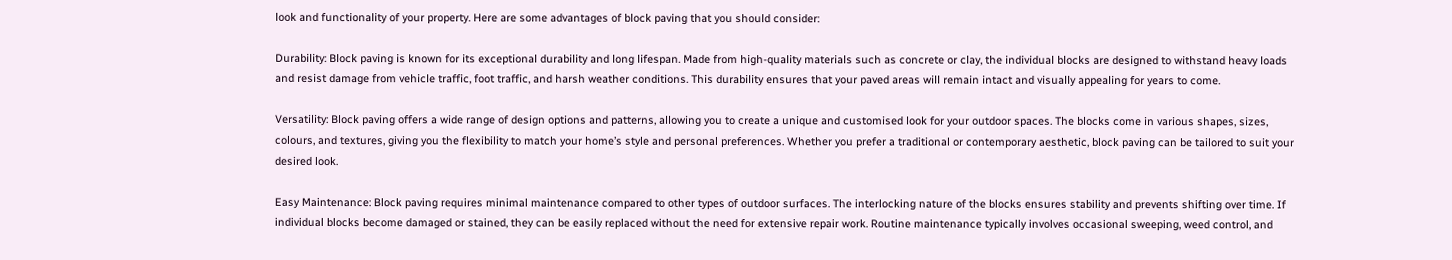look and functionality of your property. Here are some advantages of block paving that you should consider:

Durability: Block paving is known for its exceptional durability and long lifespan. Made from high-quality materials such as concrete or clay, the individual blocks are designed to withstand heavy loads and resist damage from vehicle traffic, foot traffic, and harsh weather conditions. This durability ensures that your paved areas will remain intact and visually appealing for years to come.

Versatility: Block paving offers a wide range of design options and patterns, allowing you to create a unique and customised look for your outdoor spaces. The blocks come in various shapes, sizes, colours, and textures, giving you the flexibility to match your home’s style and personal preferences. Whether you prefer a traditional or contemporary aesthetic, block paving can be tailored to suit your desired look.

Easy Maintenance: Block paving requires minimal maintenance compared to other types of outdoor surfaces. The interlocking nature of the blocks ensures stability and prevents shifting over time. If individual blocks become damaged or stained, they can be easily replaced without the need for extensive repair work. Routine maintenance typically involves occasional sweeping, weed control, and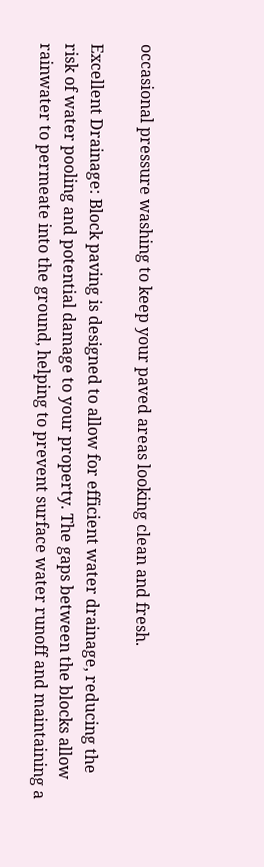occasional pressure washing to keep your paved areas looking clean and fresh.

Excellent Drainage: Block paving is designed to allow for efficient water drainage, reducing the risk of water pooling and potential damage to your property. The gaps between the blocks allow rainwater to permeate into the ground, helping to prevent surface water runoff and maintaining a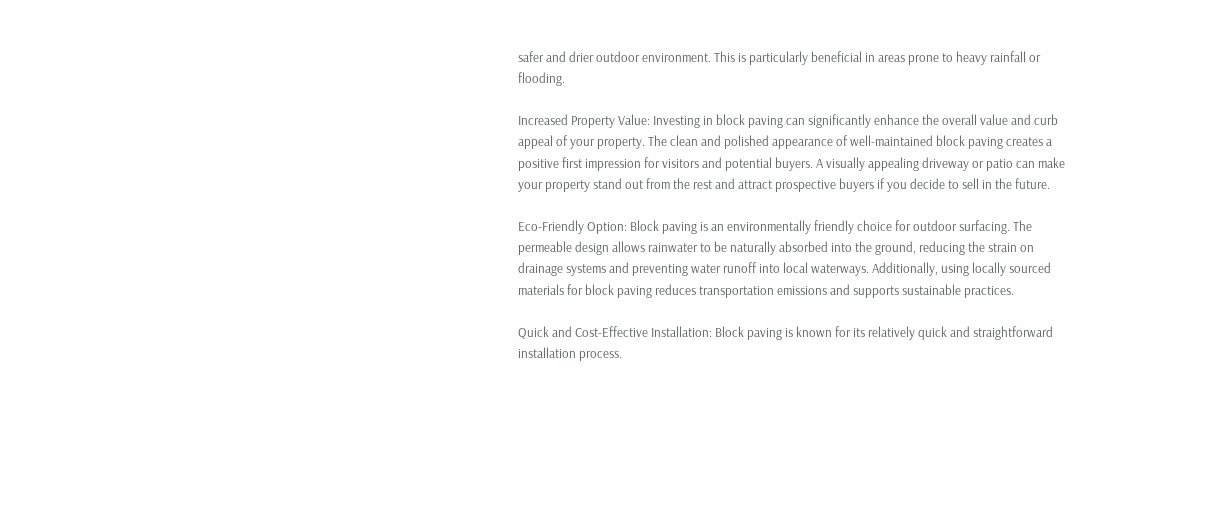safer and drier outdoor environment. This is particularly beneficial in areas prone to heavy rainfall or flooding.

Increased Property Value: Investing in block paving can significantly enhance the overall value and curb appeal of your property. The clean and polished appearance of well-maintained block paving creates a positive first impression for visitors and potential buyers. A visually appealing driveway or patio can make your property stand out from the rest and attract prospective buyers if you decide to sell in the future.

Eco-Friendly Option: Block paving is an environmentally friendly choice for outdoor surfacing. The permeable design allows rainwater to be naturally absorbed into the ground, reducing the strain on drainage systems and preventing water runoff into local waterways. Additionally, using locally sourced materials for block paving reduces transportation emissions and supports sustainable practices.

Quick and Cost-Effective Installation: Block paving is known for its relatively quick and straightforward installation process.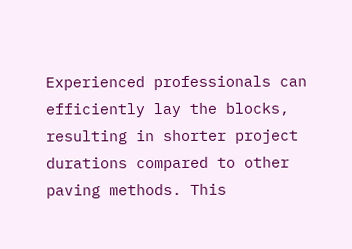Experienced professionals can efficiently lay the blocks, resulting in shorter project durations compared to other paving methods. This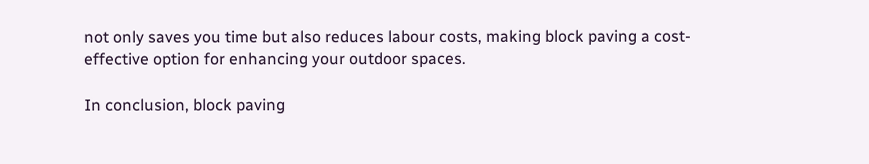not only saves you time but also reduces labour costs, making block paving a cost-effective option for enhancing your outdoor spaces.

In conclusion, block paving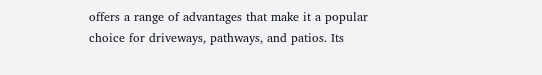offers a range of advantages that make it a popular choice for driveways, pathways, and patios. Its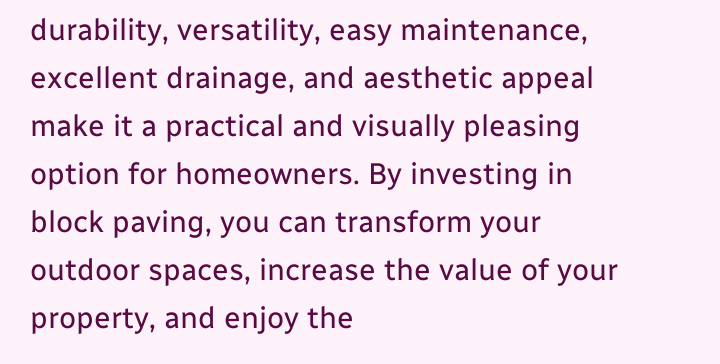durability, versatility, easy maintenance, excellent drainage, and aesthetic appeal make it a practical and visually pleasing option for homeowners. By investing in block paving, you can transform your outdoor spaces, increase the value of your property, and enjoy the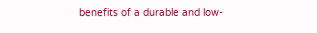benefits of a durable and low-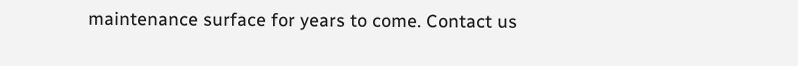maintenance surface for years to come. Contact us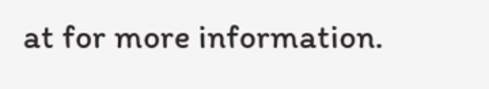at for more information.